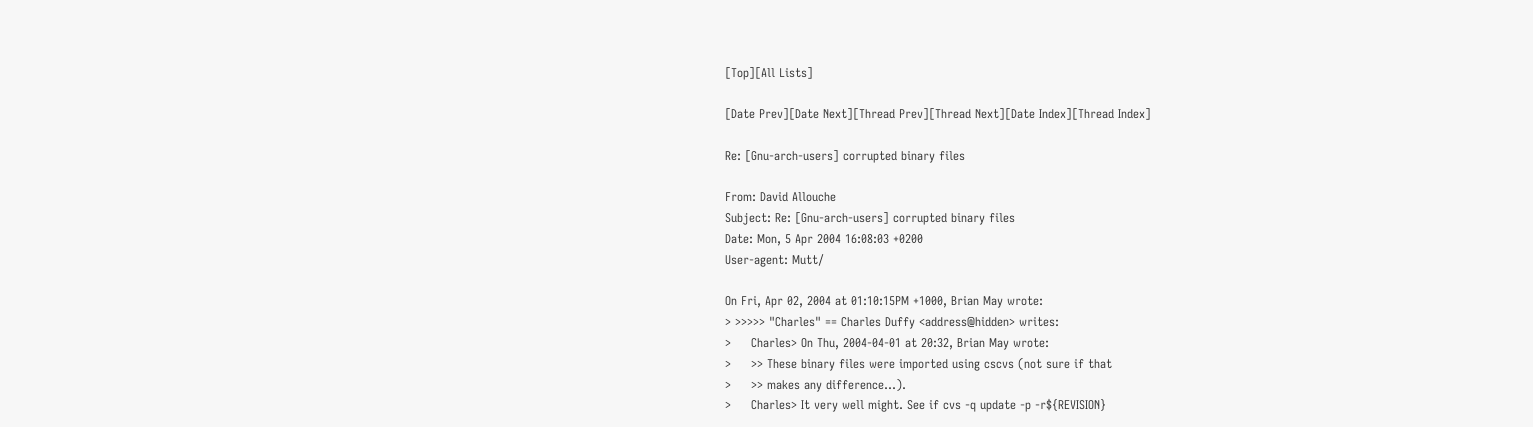[Top][All Lists]

[Date Prev][Date Next][Thread Prev][Thread Next][Date Index][Thread Index]

Re: [Gnu-arch-users] corrupted binary files

From: David Allouche
Subject: Re: [Gnu-arch-users] corrupted binary files
Date: Mon, 5 Apr 2004 16:08:03 +0200
User-agent: Mutt/

On Fri, Apr 02, 2004 at 01:10:15PM +1000, Brian May wrote:
> >>>>> "Charles" == Charles Duffy <address@hidden> writes:
>     Charles> On Thu, 2004-04-01 at 20:32, Brian May wrote:
>     >> These binary files were imported using cscvs (not sure if that
>     >> makes any difference...).
>     Charles> It very well might. See if cvs -q update -p -r${REVISION}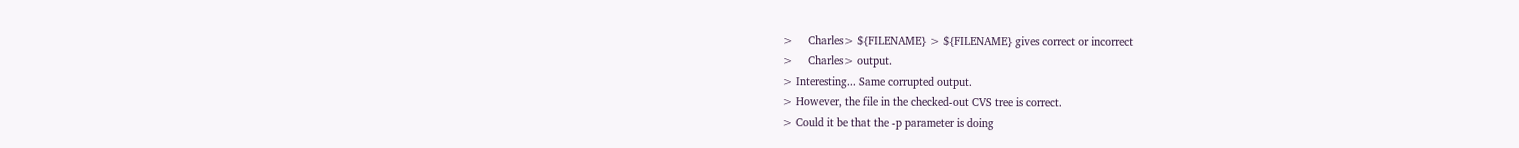>     Charles> ${FILENAME} > ${FILENAME} gives correct or incorrect
>     Charles> output.
> Interesting... Same corrupted output.
> However, the file in the checked-out CVS tree is correct.
> Could it be that the -p parameter is doing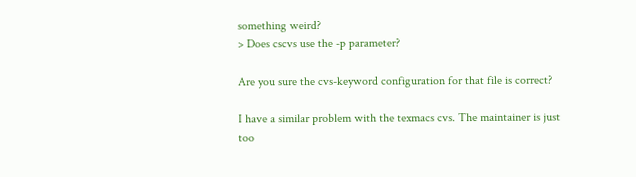something weird?
> Does cscvs use the -p parameter?

Are you sure the cvs-keyword configuration for that file is correct?

I have a similar problem with the texmacs cvs. The maintainer is just
too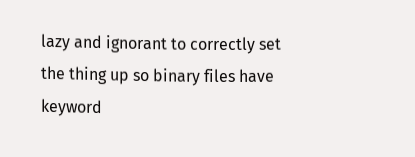lazy and ignorant to correctly set the thing up so binary files have
keyword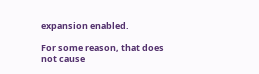expansion enabled.

For some reason, that does not cause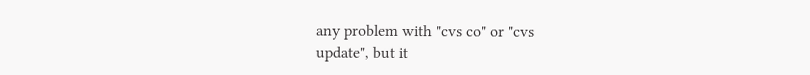any problem with "cvs co" or "cvs
update", but it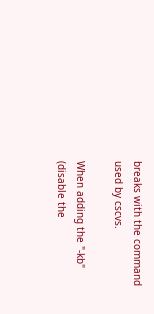breaks with the command used by cscvs.

When adding the "-kb" (disable the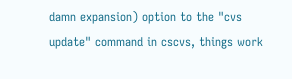damn expansion) option to the "cvs
update" command in cscvs, things work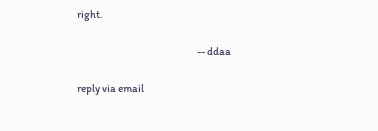right.

                                                            -- ddaa

reply via email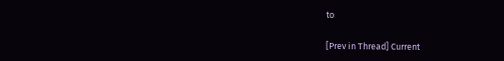to

[Prev in Thread] Current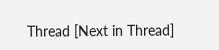Thread [Next in Thread]